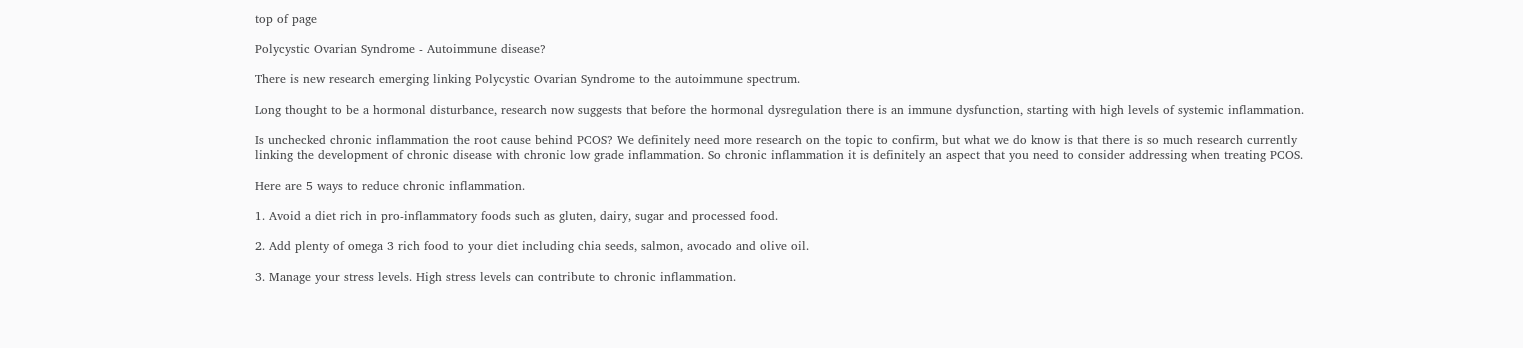top of page

Polycystic Ovarian Syndrome - Autoimmune disease?

There is new research emerging linking Polycystic Ovarian Syndrome to the autoimmune spectrum.

Long thought to be a hormonal disturbance, research now suggests that before the hormonal dysregulation there is an immune dysfunction, starting with high levels of systemic inflammation.

Is unchecked chronic inflammation the root cause behind PCOS? We definitely need more research on the topic to confirm, but what we do know is that there is so much research currently linking the development of chronic disease with chronic low grade inflammation. So chronic inflammation it is definitely an aspect that you need to consider addressing when treating PCOS.

Here are 5 ways to reduce chronic inflammation.

1. Avoid a diet rich in pro-inflammatory foods such as gluten, dairy, sugar and processed food.

2. Add plenty of omega 3 rich food to your diet including chia seeds, salmon, avocado and olive oil.

3. Manage your stress levels. High stress levels can contribute to chronic inflammation.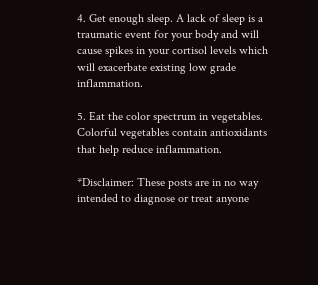4. Get enough sleep. A lack of sleep is a traumatic event for your body and will cause spikes in your cortisol levels which will exacerbate existing low grade inflammation.

5. Eat the color spectrum in vegetables. Colorful vegetables contain antioxidants that help reduce inflammation.

*Disclaimer: These posts are in no way intended to diagnose or treat anyone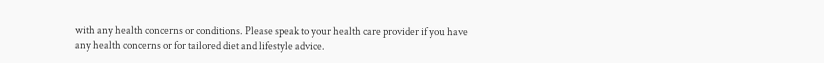with any health concerns or conditions. Please speak to your health care provider if you have any health concerns or for tailored diet and lifestyle advice.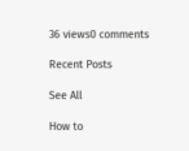36 views0 comments

Recent Posts

See All

How to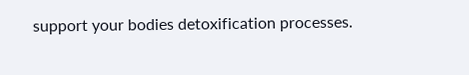support your bodies detoxification processes.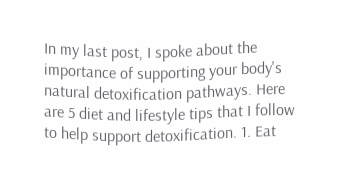In my last post, I spoke about the importance of supporting your body's natural detoxification pathways. Here are 5 diet and lifestyle tips that I follow to help support detoxification. 1. Eat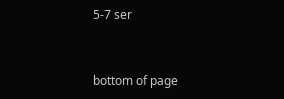5-7 ser


bottom of page